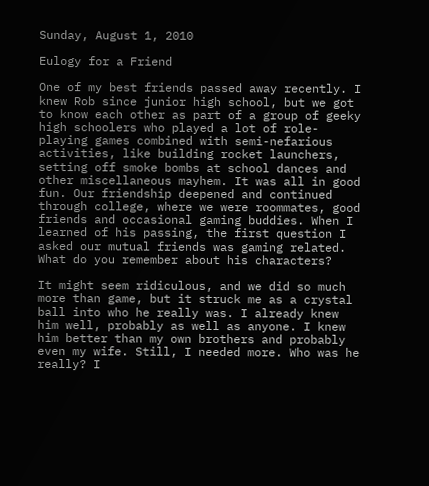Sunday, August 1, 2010

Eulogy for a Friend

One of my best friends passed away recently. I knew Rob since junior high school, but we got to know each other as part of a group of geeky high schoolers who played a lot of role-playing games combined with semi-nefarious activities, like building rocket launchers, setting off smoke bombs at school dances and other miscellaneous mayhem. It was all in good fun. Our friendship deepened and continued through college, where we were roommates, good friends and occasional gaming buddies. When I learned of his passing, the first question I asked our mutual friends was gaming related. What do you remember about his characters?

It might seem ridiculous, and we did so much more than game, but it struck me as a crystal ball into who he really was. I already knew him well, probably as well as anyone. I knew him better than my own brothers and probably even my wife. Still, I needed more. Who was he really? I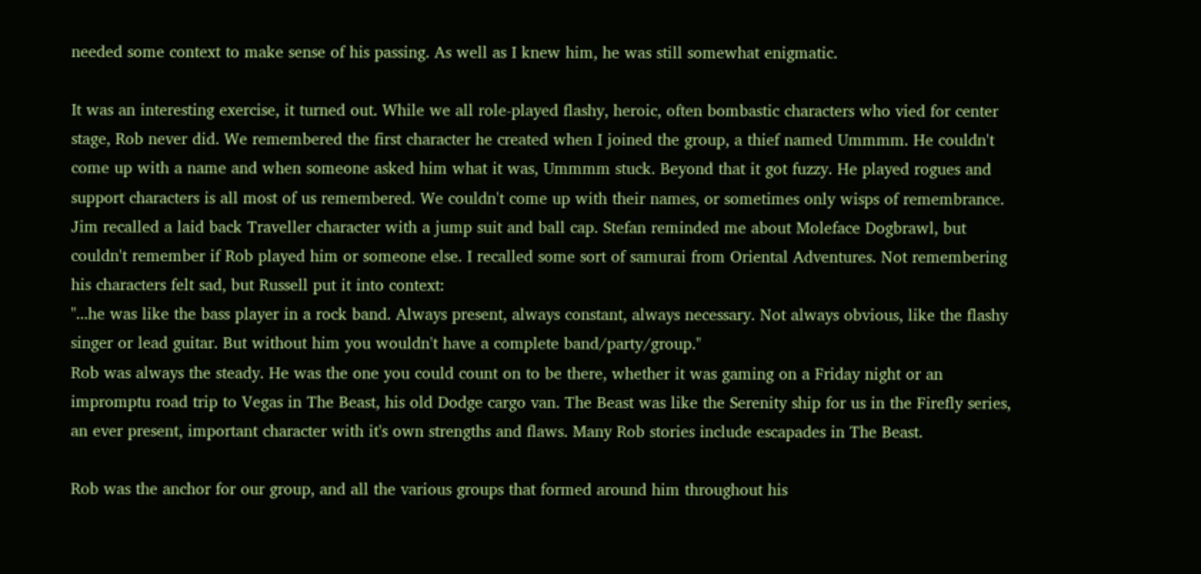needed some context to make sense of his passing. As well as I knew him, he was still somewhat enigmatic.

It was an interesting exercise, it turned out. While we all role-played flashy, heroic, often bombastic characters who vied for center stage, Rob never did. We remembered the first character he created when I joined the group, a thief named Ummmm. He couldn't come up with a name and when someone asked him what it was, Ummmm stuck. Beyond that it got fuzzy. He played rogues and support characters is all most of us remembered. We couldn't come up with their names, or sometimes only wisps of remembrance. Jim recalled a laid back Traveller character with a jump suit and ball cap. Stefan reminded me about Moleface Dogbrawl, but couldn't remember if Rob played him or someone else. I recalled some sort of samurai from Oriental Adventures. Not remembering his characters felt sad, but Russell put it into context:
"...he was like the bass player in a rock band. Always present, always constant, always necessary. Not always obvious, like the flashy singer or lead guitar. But without him you wouldn't have a complete band/party/group."
Rob was always the steady. He was the one you could count on to be there, whether it was gaming on a Friday night or an impromptu road trip to Vegas in The Beast, his old Dodge cargo van. The Beast was like the Serenity ship for us in the Firefly series, an ever present, important character with it's own strengths and flaws. Many Rob stories include escapades in The Beast.

Rob was the anchor for our group, and all the various groups that formed around him throughout his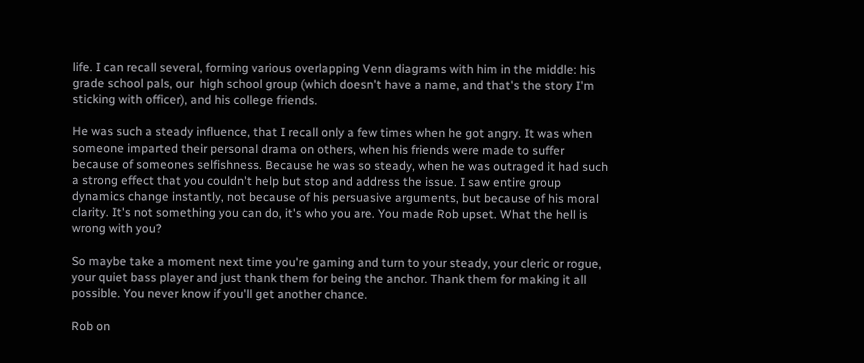life. I can recall several, forming various overlapping Venn diagrams with him in the middle: his grade school pals, our  high school group (which doesn't have a name, and that's the story I'm sticking with officer), and his college friends.

He was such a steady influence, that I recall only a few times when he got angry. It was when someone imparted their personal drama on others, when his friends were made to suffer because of someones selfishness. Because he was so steady, when he was outraged it had such a strong effect that you couldn't help but stop and address the issue. I saw entire group dynamics change instantly, not because of his persuasive arguments, but because of his moral clarity. It's not something you can do, it's who you are. You made Rob upset. What the hell is wrong with you?

So maybe take a moment next time you're gaming and turn to your steady, your cleric or rogue, your quiet bass player and just thank them for being the anchor. Thank them for making it all possible. You never know if you'll get another chance.

Rob on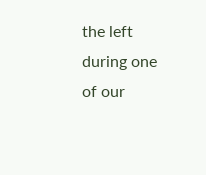the left during one of our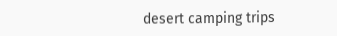desert camping trips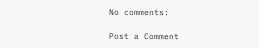No comments:

Post a Comment